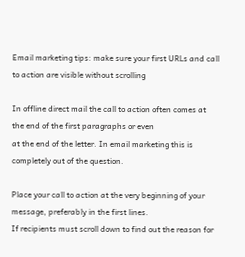Email marketing tips: make sure your first URLs and call to action are visible without scrolling

In offline direct mail the call to action often comes at the end of the first paragraphs or even
at the end of the letter. In email marketing this is completely out of the question.

Place your call to action at the very beginning of your message, preferably in the first lines.
If recipients must scroll down to find out the reason for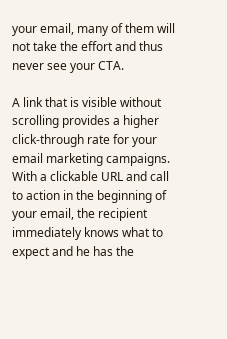your email, many of them will not take the effort and thus never see your CTA.

A link that is visible without scrolling provides a higher click-through rate for your email marketing campaigns. With a clickable URL and call to action in the beginning of your email, the recipient immediately knows what to expect and he has the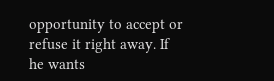opportunity to accept or refuse it right away. If he wants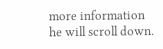more information he will scroll down.